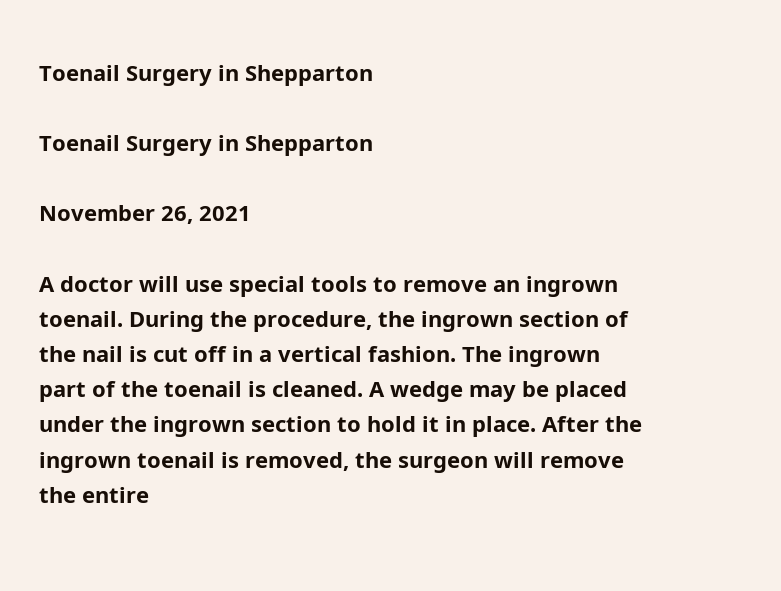Toenail Surgery in Shepparton

Toenail Surgery in Shepparton

November 26, 2021

A doctor will use special tools to remove an ingrown toenail. During the procedure, the ingrown section of the nail is cut off in a vertical fashion. The ingrown part of the toenail is cleaned. A wedge may be placed under the ingrown section to hold it in place. After the ingrown toenail is removed, the surgeon will remove the entire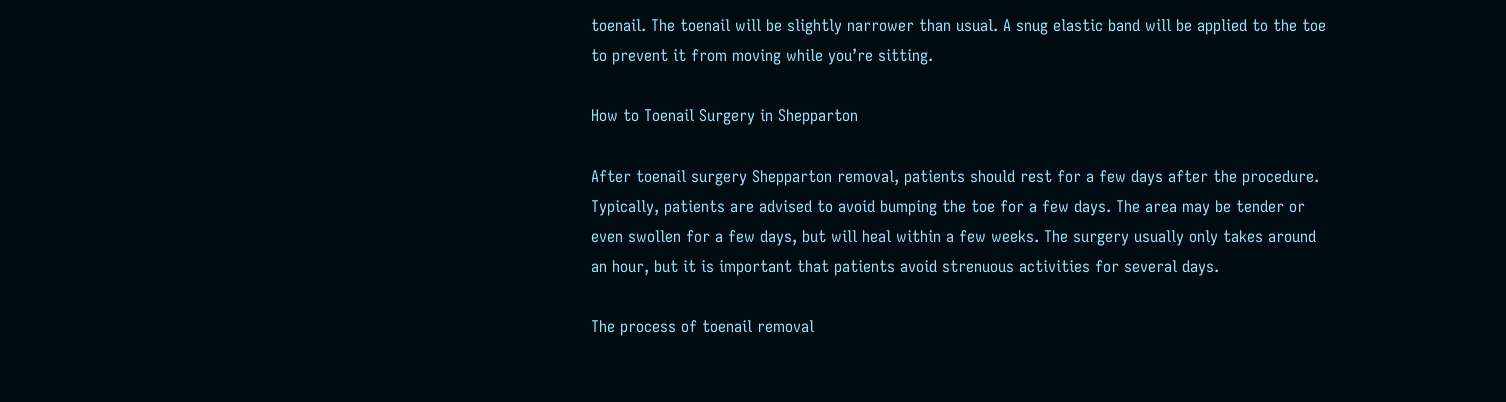toenail. The toenail will be slightly narrower than usual. A snug elastic band will be applied to the toe to prevent it from moving while you’re sitting.

How to Toenail Surgery in Shepparton

After toenail surgery Shepparton removal, patients should rest for a few days after the procedure. Typically, patients are advised to avoid bumping the toe for a few days. The area may be tender or even swollen for a few days, but will heal within a few weeks. The surgery usually only takes around an hour, but it is important that patients avoid strenuous activities for several days.

The process of toenail removal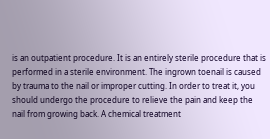is an outpatient procedure. It is an entirely sterile procedure that is performed in a sterile environment. The ingrown toenail is caused by trauma to the nail or improper cutting. In order to treat it, you should undergo the procedure to relieve the pain and keep the nail from growing back. A chemical treatment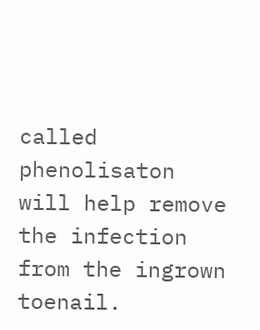called phenolisaton will help remove the infection from the ingrown toenail.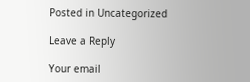Posted in Uncategorized

Leave a Reply

Your email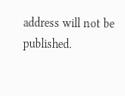address will not be published.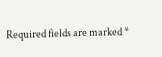Required fields are marked *